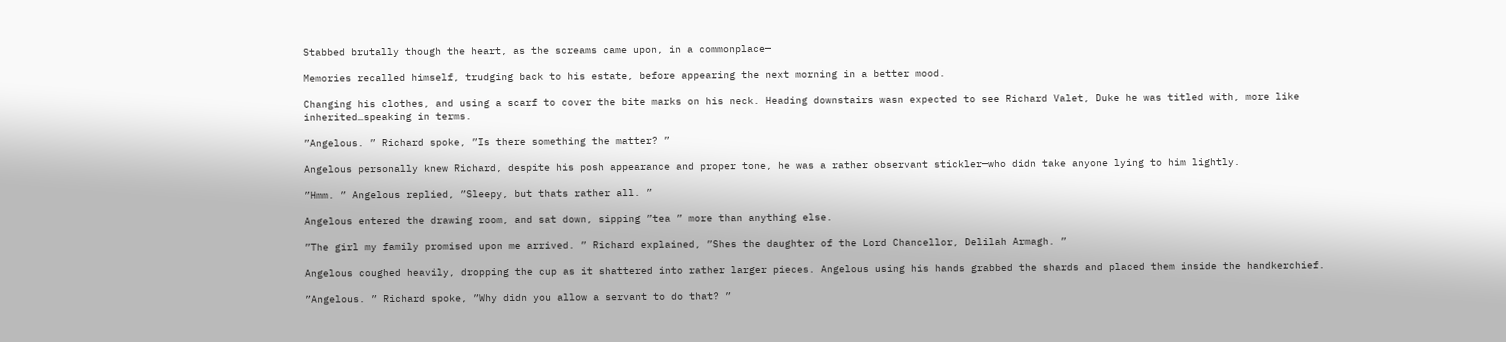Stabbed brutally though the heart, as the screams came upon, in a commonplace—

Memories recalled himself, trudging back to his estate, before appearing the next morning in a better mood.

Changing his clothes, and using a scarf to cover the bite marks on his neck. Heading downstairs wasn expected to see Richard Valet, Duke he was titled with, more like inherited…speaking in terms.

”Angelous. ” Richard spoke, ”Is there something the matter? ”

Angelous personally knew Richard, despite his posh appearance and proper tone, he was a rather observant stickler—who didn take anyone lying to him lightly.

”Hmm. ” Angelous replied, ”Sleepy, but thats rather all. ”

Angelous entered the drawing room, and sat down, sipping ”tea ” more than anything else.

”The girl my family promised upon me arrived. ” Richard explained, ”Shes the daughter of the Lord Chancellor, Delilah Armagh. ”

Angelous coughed heavily, dropping the cup as it shattered into rather larger pieces. Angelous using his hands grabbed the shards and placed them inside the handkerchief.

”Angelous. ” Richard spoke, ”Why didn you allow a servant to do that? ”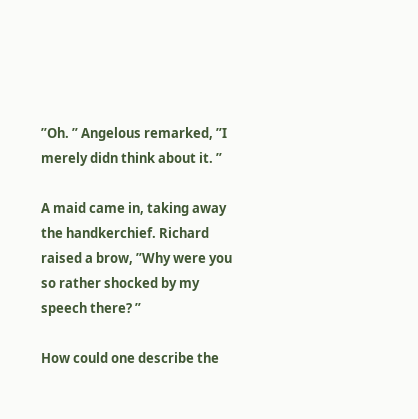”Oh. ” Angelous remarked, ”I merely didn think about it. ”

A maid came in, taking away the handkerchief. Richard raised a brow, ”Why were you so rather shocked by my speech there? ”

How could one describe the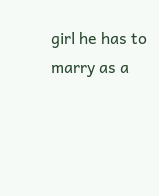girl he has to marry as a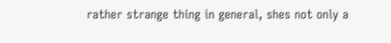rather strange thing in general, shes not only a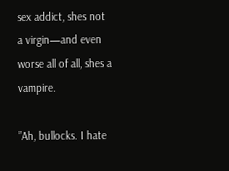sex addict, shes not a virgin—and even worse all of all, shes a vampire.

”Ah, bullocks. I hate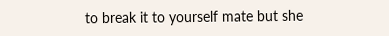to break it to yourself mate but she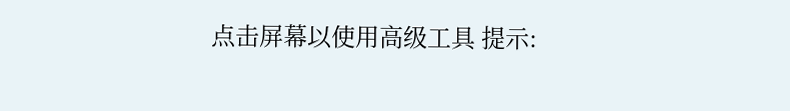点击屏幕以使用高级工具 提示: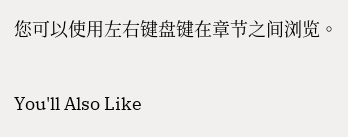您可以使用左右键盘键在章节之间浏览。

You'll Also Like